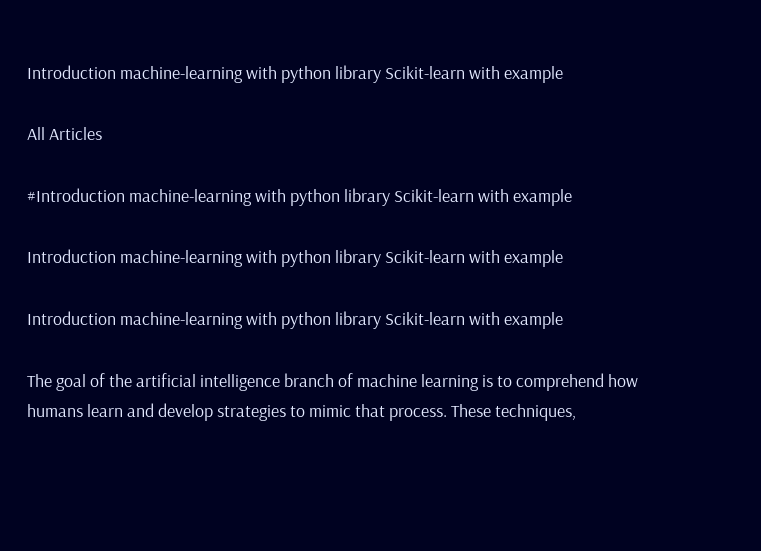Introduction machine-learning with python library Scikit-learn with example

All Articles

#Introduction machine-learning with python library Scikit-learn with example

Introduction machine-learning with python library Scikit-learn with example

Introduction machine-learning with python library Scikit-learn with example

The goal of the artificial intelligence branch of machine learning is to comprehend how humans learn and develop strategies to mimic that process. These techniques,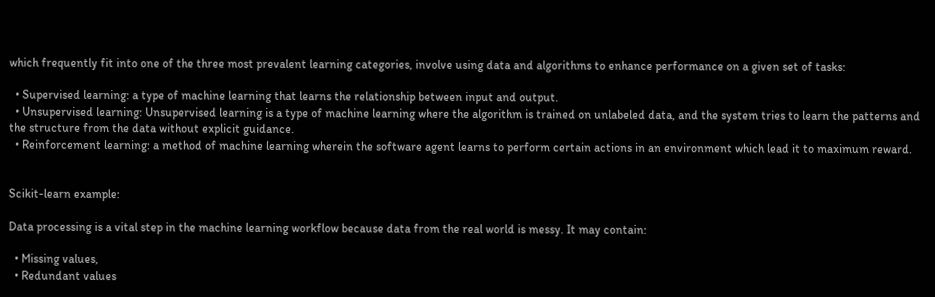which frequently fit into one of the three most prevalent learning categories, involve using data and algorithms to enhance performance on a given set of tasks:

  • Supervised learning: a type of machine learning that learns the relationship between input and output.
  • Unsupervised learning: Unsupervised learning is a type of machine learning where the algorithm is trained on unlabeled data, and the system tries to learn the patterns and the structure from the data without explicit guidance.
  • Reinforcement learning: a method of machine learning wherein the software agent learns to perform certain actions in an environment which lead it to maximum reward.


Scikit-learn example:

Data processing is a vital step in the machine learning workflow because data from the real world is messy. It may contain:

  • Missing values,
  • Redundant values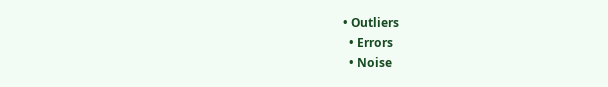• Outliers
  • Errors
  • Noise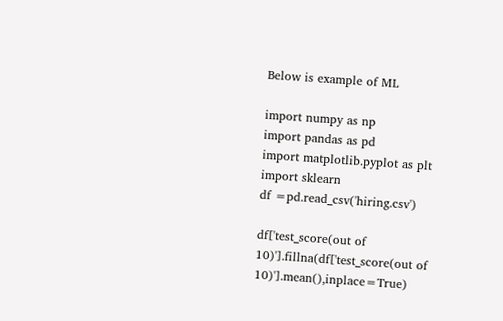Below is example of ML

import numpy as np
import pandas as pd
import matplotlib.pyplot as plt
import sklearn
df =pd.read_csv('hiring.csv')

df['test_score(out of 10)'].fillna(df['test_score(out of 10)'].mean(),inplace=True)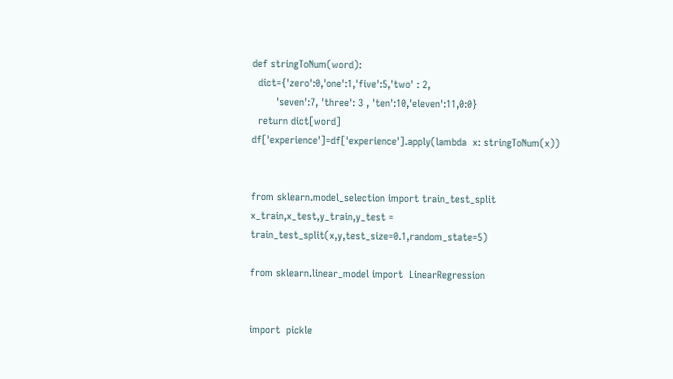def stringToNum(word):
  dict={'zero':0,'one':1,'five':5,'two' : 2,
        'seven':7, 'three': 3 , 'ten':10,'eleven':11,0:0}
  return dict[word]
df['experience']=df['experience'].apply(lambda  x: stringToNum(x))


from sklearn.model_selection import train_test_split
x_train,x_test,y_train,y_test = train_test_split(x,y,test_size=0.1,random_state=5)

from sklearn.linear_model import  LinearRegression


import  pickle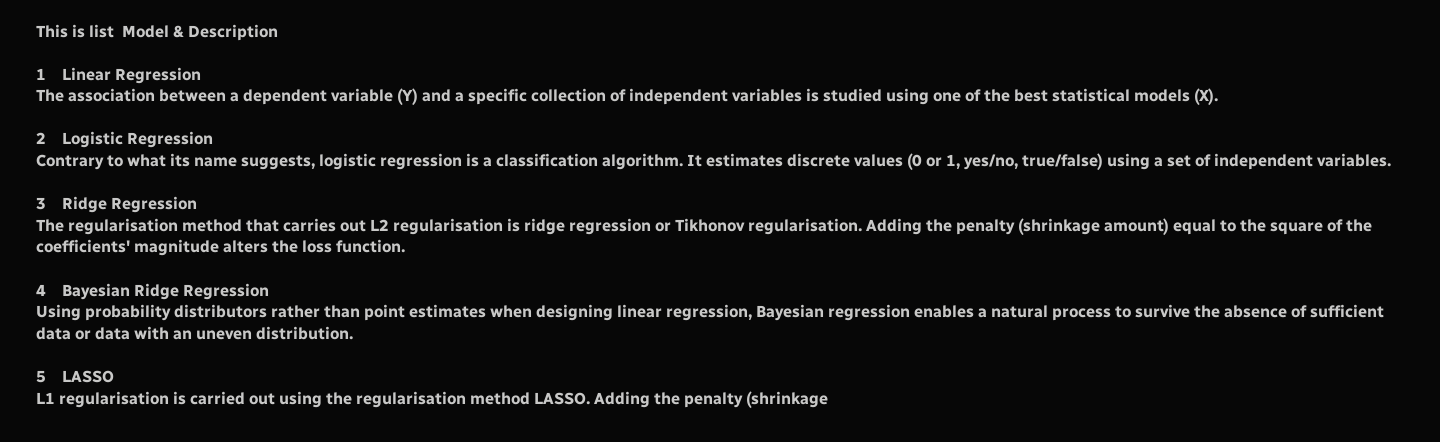This is list  Model & Description

1    Linear Regression
The association between a dependent variable (Y) and a specific collection of independent variables is studied using one of the best statistical models (X).

2    Logistic Regression
Contrary to what its name suggests, logistic regression is a classification algorithm. It estimates discrete values (0 or 1, yes/no, true/false) using a set of independent variables.

3    Ridge Regression
The regularisation method that carries out L2 regularisation is ridge regression or Tikhonov regularisation. Adding the penalty (shrinkage amount) equal to the square of the coefficients' magnitude alters the loss function.

4    Bayesian Ridge Regression
Using probability distributors rather than point estimates when designing linear regression, Bayesian regression enables a natural process to survive the absence of sufficient data or data with an uneven distribution.

5    LASSO
L1 regularisation is carried out using the regularisation method LASSO. Adding the penalty (shrinkage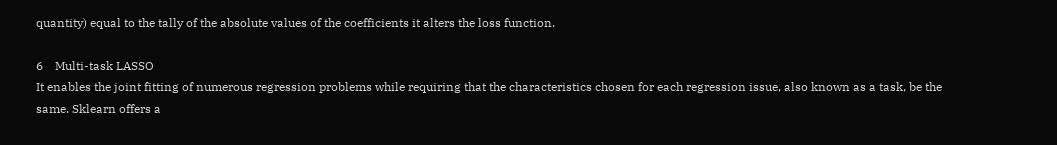quantity) equal to the tally of the absolute values of the coefficients it alters the loss function.

6    Multi-task LASSO
It enables the joint fitting of numerous regression problems while requiring that the characteristics chosen for each regression issue, also known as a task, be the same. Sklearn offers a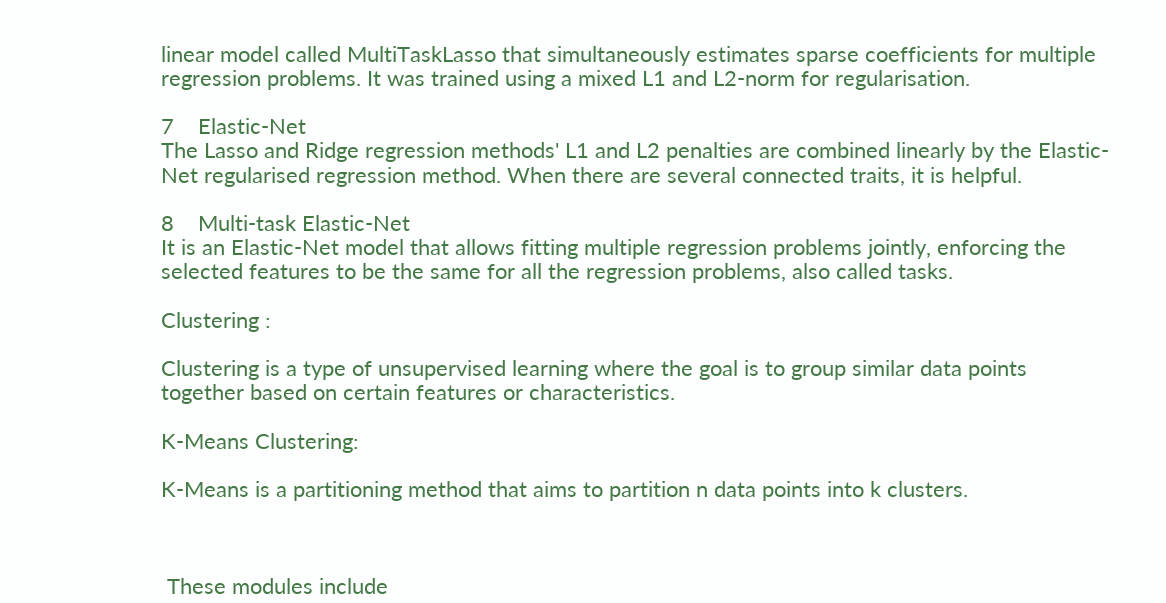linear model called MultiTaskLasso that simultaneously estimates sparse coefficients for multiple regression problems. It was trained using a mixed L1 and L2-norm for regularisation.

7    Elastic-Net
The Lasso and Ridge regression methods' L1 and L2 penalties are combined linearly by the Elastic-Net regularised regression method. When there are several connected traits, it is helpful.

8    Multi-task Elastic-Net
It is an Elastic-Net model that allows fitting multiple regression problems jointly, enforcing the selected features to be the same for all the regression problems, also called tasks.

Clustering :

Clustering is a type of unsupervised learning where the goal is to group similar data points together based on certain features or characteristics.

K-Means Clustering:

K-Means is a partitioning method that aims to partition n data points into k clusters.



 These modules include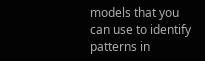models that you can use to identify patterns in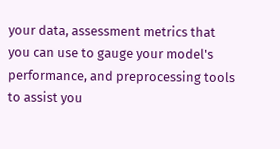your data, assessment metrics that you can use to gauge your model's performance, and preprocessing tools to assist you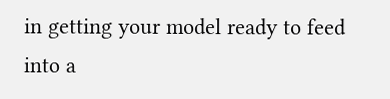in getting your model ready to feed into a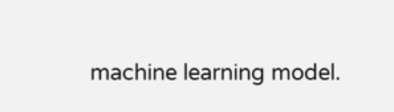machine learning model.